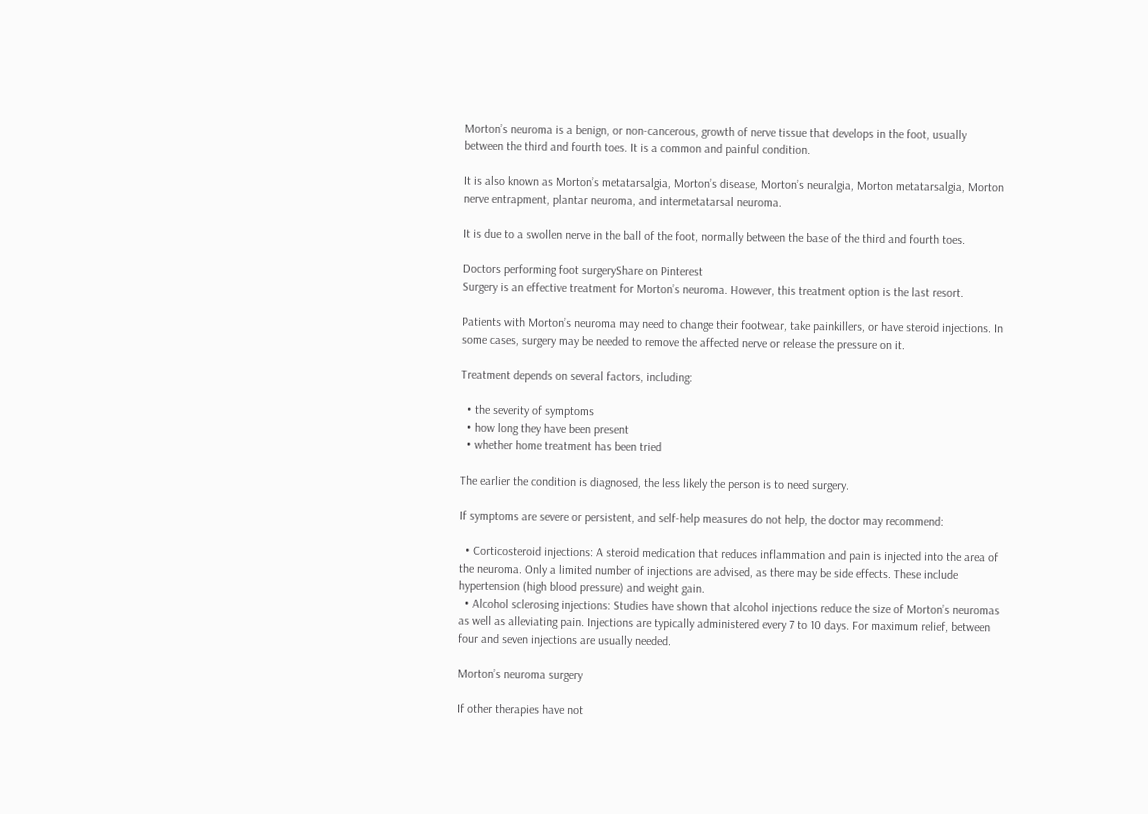Morton’s neuroma is a benign, or non-cancerous, growth of nerve tissue that develops in the foot, usually between the third and fourth toes. It is a common and painful condition.

It is also known as Morton’s metatarsalgia, Morton’s disease, Morton’s neuralgia, Morton metatarsalgia, Morton nerve entrapment, plantar neuroma, and intermetatarsal neuroma.

It is due to a swollen nerve in the ball of the foot, normally between the base of the third and fourth toes.

Doctors performing foot surgeryShare on Pinterest
Surgery is an effective treatment for Morton’s neuroma. However, this treatment option is the last resort.

Patients with Morton’s neuroma may need to change their footwear, take painkillers, or have steroid injections. In some cases, surgery may be needed to remove the affected nerve or release the pressure on it.

Treatment depends on several factors, including:

  • the severity of symptoms
  • how long they have been present
  • whether home treatment has been tried

The earlier the condition is diagnosed, the less likely the person is to need surgery.

If symptoms are severe or persistent, and self-help measures do not help, the doctor may recommend:

  • Corticosteroid injections: A steroid medication that reduces inflammation and pain is injected into the area of the neuroma. Only a limited number of injections are advised, as there may be side effects. These include hypertension (high blood pressure) and weight gain.
  • Alcohol sclerosing injections: Studies have shown that alcohol injections reduce the size of Morton’s neuromas as well as alleviating pain. Injections are typically administered every 7 to 10 days. For maximum relief, between four and seven injections are usually needed.

Morton’s neuroma surgery

If other therapies have not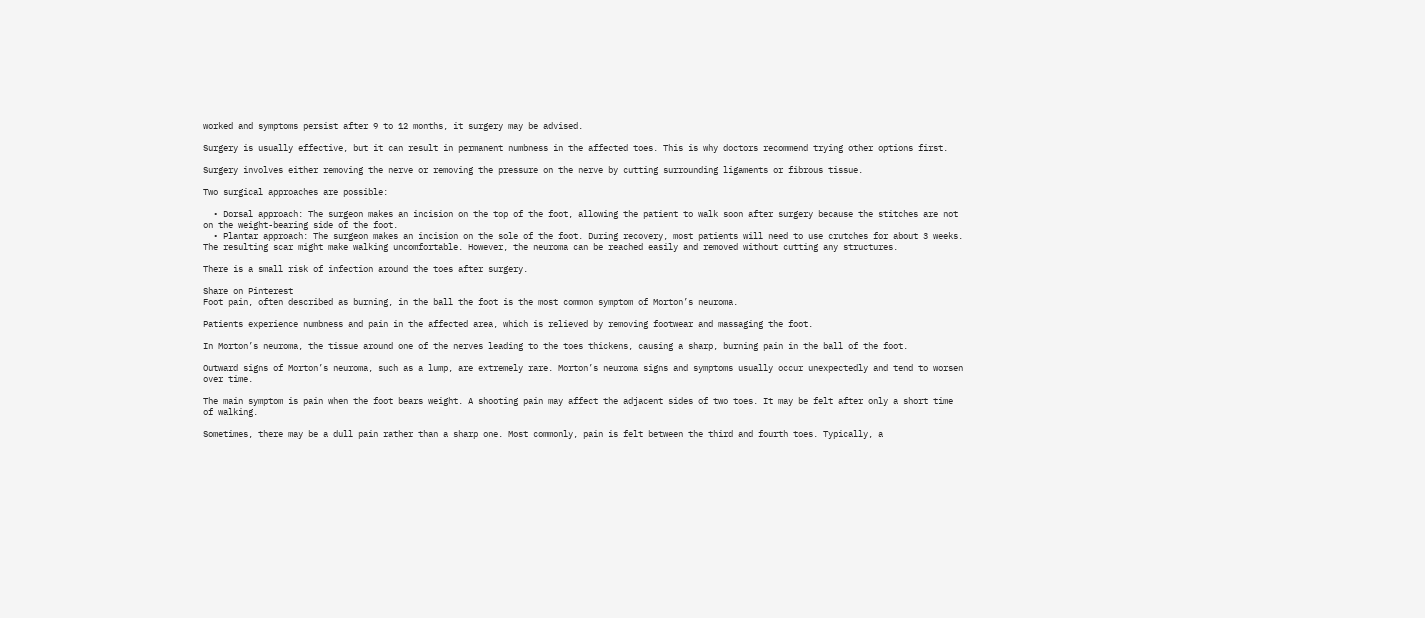worked and symptoms persist after 9 to 12 months, it surgery may be advised.

Surgery is usually effective, but it can result in permanent numbness in the affected toes. This is why doctors recommend trying other options first.

Surgery involves either removing the nerve or removing the pressure on the nerve by cutting surrounding ligaments or fibrous tissue.

Two surgical approaches are possible:

  • Dorsal approach: The surgeon makes an incision on the top of the foot, allowing the patient to walk soon after surgery because the stitches are not on the weight-bearing side of the foot.
  • Plantar approach: The surgeon makes an incision on the sole of the foot. During recovery, most patients will need to use crutches for about 3 weeks. The resulting scar might make walking uncomfortable. However, the neuroma can be reached easily and removed without cutting any structures.

There is a small risk of infection around the toes after surgery.

Share on Pinterest
Foot pain, often described as burning, in the ball the foot is the most common symptom of Morton’s neuroma.

Patients experience numbness and pain in the affected area, which is relieved by removing footwear and massaging the foot.

In Morton’s neuroma, the tissue around one of the nerves leading to the toes thickens, causing a sharp, burning pain in the ball of the foot.

Outward signs of Morton’s neuroma, such as a lump, are extremely rare. Morton’s neuroma signs and symptoms usually occur unexpectedly and tend to worsen over time.

The main symptom is pain when the foot bears weight. A shooting pain may affect the adjacent sides of two toes. It may be felt after only a short time of walking.

Sometimes, there may be a dull pain rather than a sharp one. Most commonly, pain is felt between the third and fourth toes. Typically, a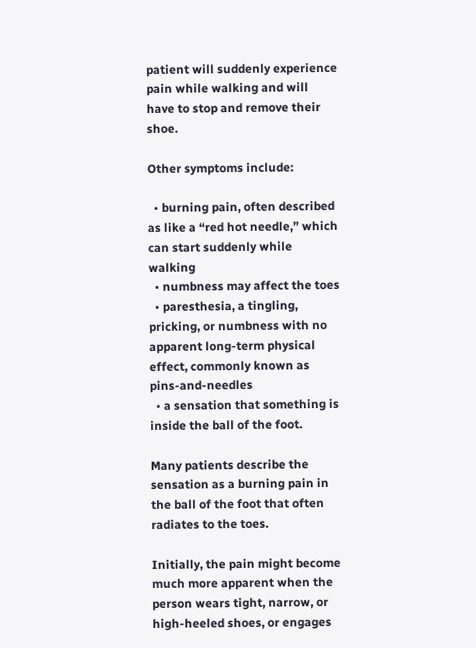patient will suddenly experience pain while walking and will have to stop and remove their shoe.

Other symptoms include:

  • burning pain, often described as like a “red hot needle,” which can start suddenly while walking
  • numbness may affect the toes
  • paresthesia, a tingling, pricking, or numbness with no apparent long-term physical effect, commonly known as pins-and-needles
  • a sensation that something is inside the ball of the foot.

Many patients describe the sensation as a burning pain in the ball of the foot that often radiates to the toes.

Initially, the pain might become much more apparent when the person wears tight, narrow, or high-heeled shoes, or engages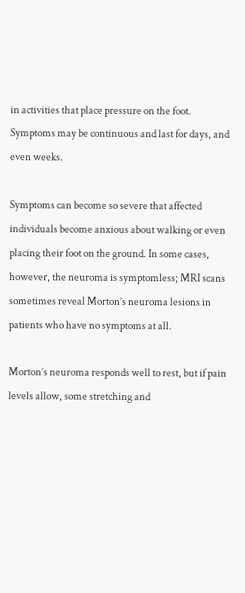in activities that place pressure on the foot. Symptoms may be continuous and last for days, and even weeks.

Symptoms can become so severe that affected individuals become anxious about walking or even placing their foot on the ground. In some cases, however, the neuroma is symptomless; MRI scans sometimes reveal Morton’s neuroma lesions in patients who have no symptoms at all.

Morton’s neuroma responds well to rest, but if pain levels allow, some stretching and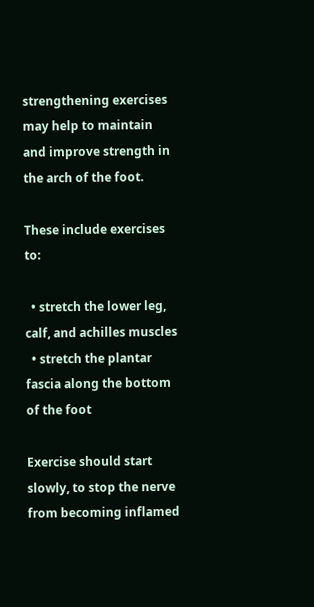strengthening exercises may help to maintain and improve strength in the arch of the foot.

These include exercises to:

  • stretch the lower leg, calf, and achilles muscles
  • stretch the plantar fascia along the bottom of the foot

Exercise should start slowly, to stop the nerve from becoming inflamed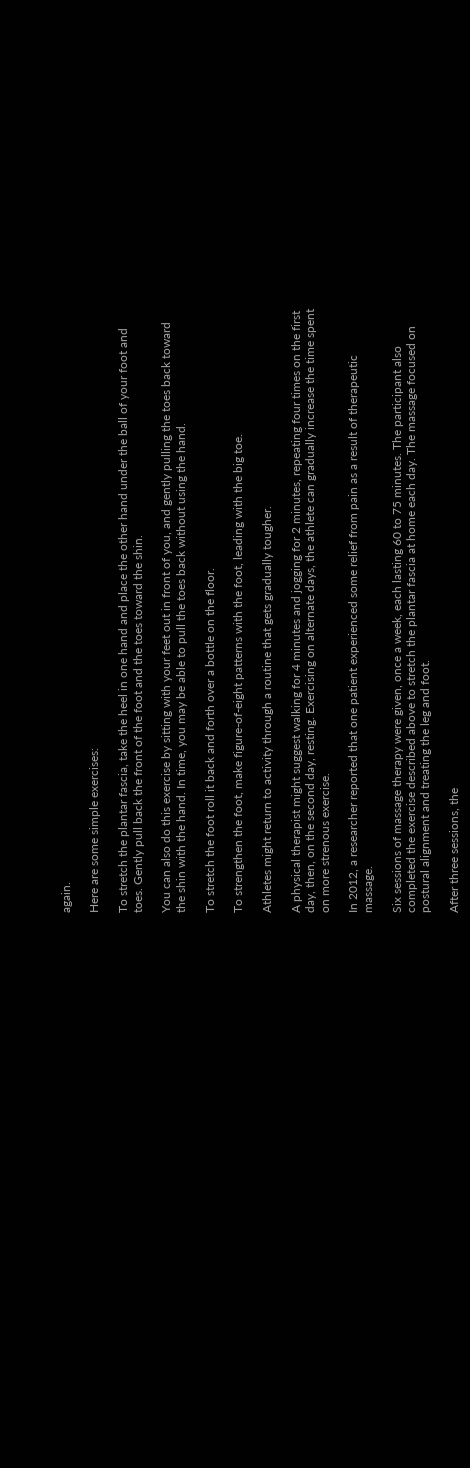again.

Here are some simple exercises:

To stretch the plantar fascia, take the heel in one hand and place the other hand under the ball of your foot and toes. Gently pull back the front of the foot and the toes toward the shin.

You can also do this exercise by sitting with your feet out in front of you, and gently pulling the toes back toward the shin with the hand. In time, you may be able to pull the toes back without using the hand.

To stretch the foot roll it back and forth over a bottle on the floor.

To strengthen the foot, make figure-of-eight patterns with the foot, leading with the big toe.

Athletes might return to activity through a routine that gets gradually tougher.

A physical therapist might suggest walking for 4 minutes and jogging for 2 minutes, repeating four times on the first day, then, on the second day, resting. Exercising on alternate days, the athlete can gradually increase the time spent on more strenous exercise.

In 2012, a researcher reported that one patient experienced some relief from pain as a result of therapeutic massage.

Six sessions of massage therapy were given, once a week, each lasting 60 to 75 minutes. The participant also completed the exercise described above to stretch the plantar fascia at home each day. The massage focused on postural alignment and treating the leg and foot.

After three sessions, the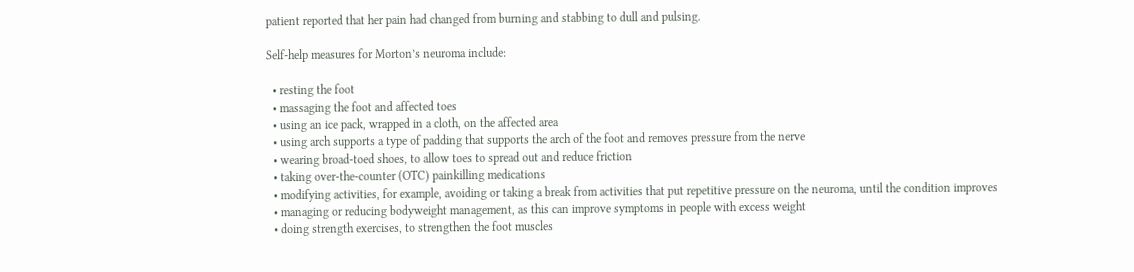patient reported that her pain had changed from burning and stabbing to dull and pulsing.

Self-help measures for Morton’s neuroma include:

  • resting the foot
  • massaging the foot and affected toes
  • using an ice pack, wrapped in a cloth, on the affected area
  • using arch supports a type of padding that supports the arch of the foot and removes pressure from the nerve
  • wearing broad-toed shoes, to allow toes to spread out and reduce friction
  • taking over-the-counter (OTC) painkilling medications
  • modifying activities, for example, avoiding or taking a break from activities that put repetitive pressure on the neuroma, until the condition improves
  • managing or reducing bodyweight management, as this can improve symptoms in people with excess weight
  • doing strength exercises, to strengthen the foot muscles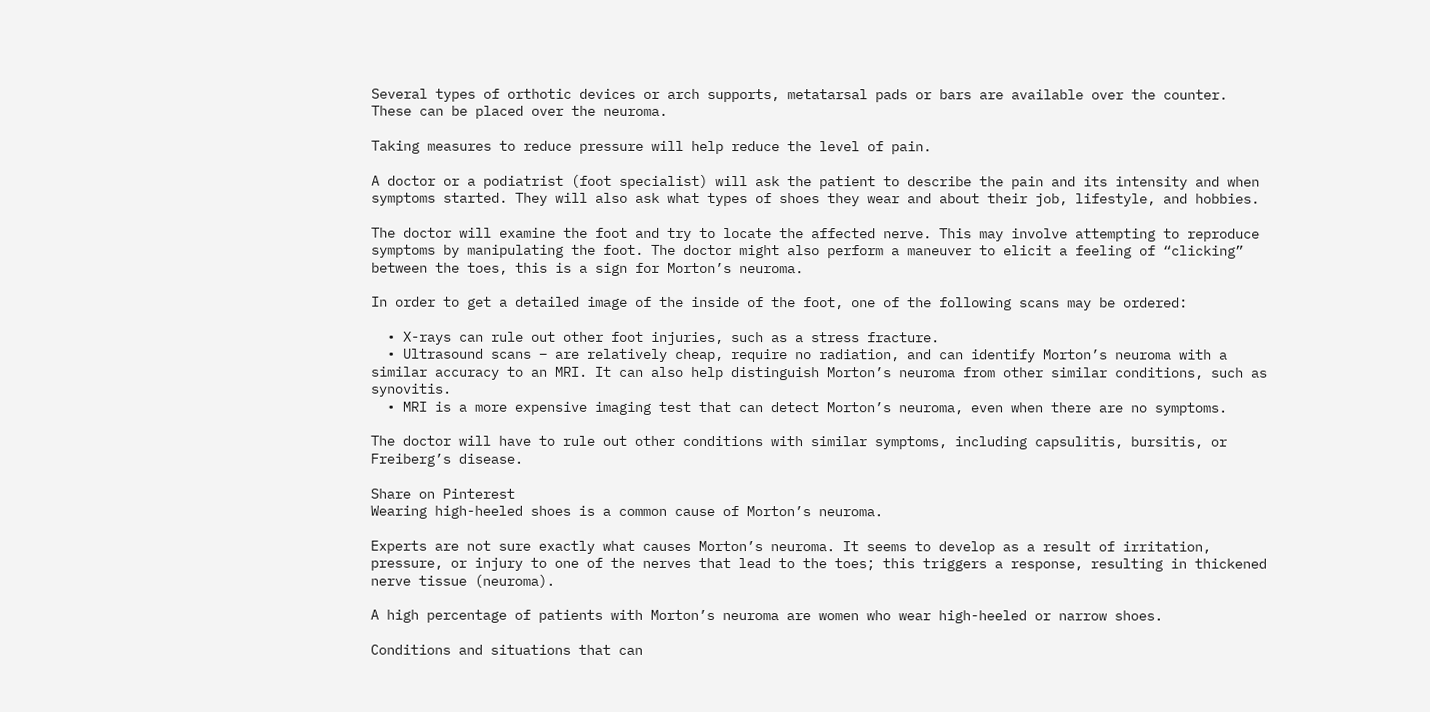Several types of orthotic devices or arch supports, metatarsal pads or bars are available over the counter. These can be placed over the neuroma.

Taking measures to reduce pressure will help reduce the level of pain.

A doctor or a podiatrist (foot specialist) will ask the patient to describe the pain and its intensity and when symptoms started. They will also ask what types of shoes they wear and about their job, lifestyle, and hobbies.

The doctor will examine the foot and try to locate the affected nerve. This may involve attempting to reproduce symptoms by manipulating the foot. The doctor might also perform a maneuver to elicit a feeling of “clicking” between the toes, this is a sign for Morton’s neuroma.

In order to get a detailed image of the inside of the foot, one of the following scans may be ordered:

  • X-rays can rule out other foot injuries, such as a stress fracture.
  • Ultrasound scans – are relatively cheap, require no radiation, and can identify Morton’s neuroma with a similar accuracy to an MRI. It can also help distinguish Morton’s neuroma from other similar conditions, such as synovitis.
  • MRI is a more expensive imaging test that can detect Morton’s neuroma, even when there are no symptoms.

The doctor will have to rule out other conditions with similar symptoms, including capsulitis, bursitis, or Freiberg’s disease.

Share on Pinterest
Wearing high-heeled shoes is a common cause of Morton’s neuroma.

Experts are not sure exactly what causes Morton’s neuroma. It seems to develop as a result of irritation, pressure, or injury to one of the nerves that lead to the toes; this triggers a response, resulting in thickened nerve tissue (neuroma).

A high percentage of patients with Morton’s neuroma are women who wear high-heeled or narrow shoes.

Conditions and situations that can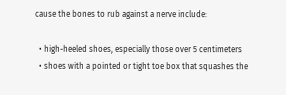cause the bones to rub against a nerve include:

  • high-heeled shoes, especially those over 5 centimeters
  • shoes with a pointed or tight toe box that squashes the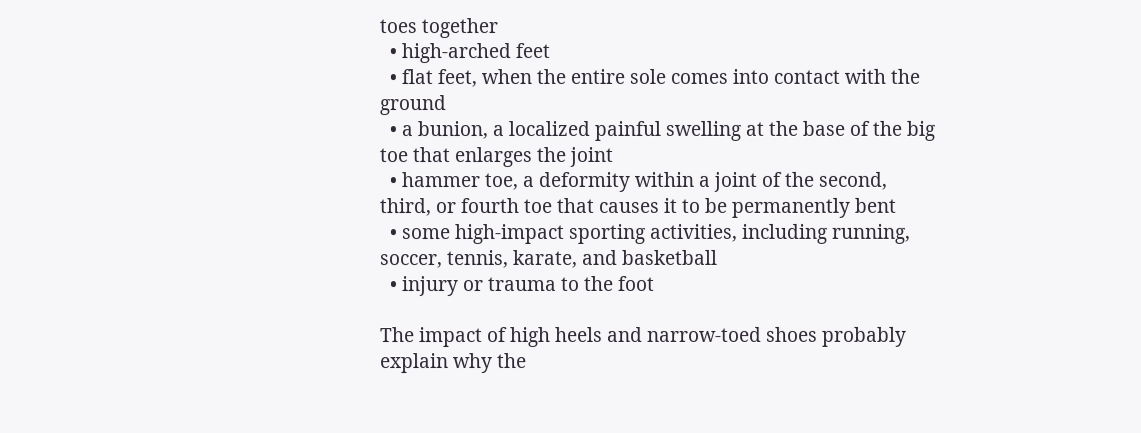toes together
  • high-arched feet
  • flat feet, when the entire sole comes into contact with the ground
  • a bunion, a localized painful swelling at the base of the big toe that enlarges the joint
  • hammer toe, a deformity within a joint of the second, third, or fourth toe that causes it to be permanently bent
  • some high-impact sporting activities, including running, soccer, tennis, karate, and basketball
  • injury or trauma to the foot

The impact of high heels and narrow-toed shoes probably explain why the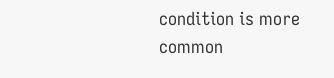condition is more common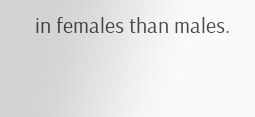in females than males.